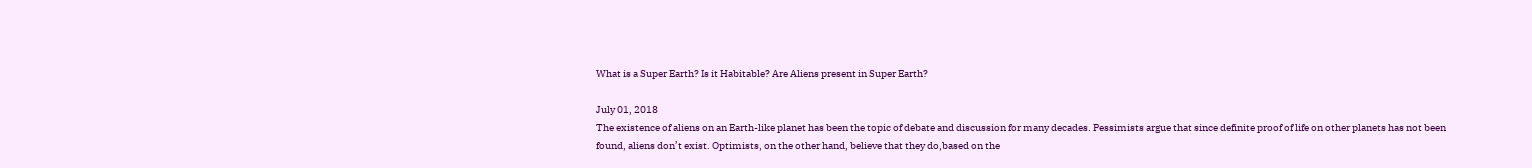What is a Super Earth? Is it Habitable? Are Aliens present in Super Earth?

July 01, 2018
The existence of aliens on an Earth-like planet has been the topic of debate and discussion for many decades. Pessimists argue that since definite proof of life on other planets has not been found, aliens don’t exist. Optimists, on the other hand, believe that they do,based on the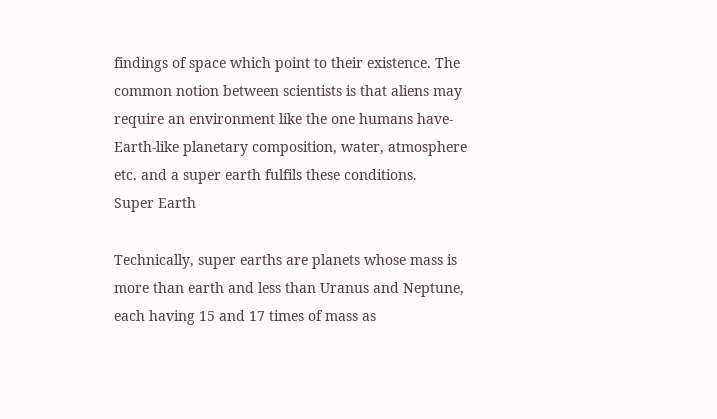findings of space which point to their existence. The common notion between scientists is that aliens may require an environment like the one humans have- Earth-like planetary composition, water, atmosphere etc. and a super earth fulfils these conditions.
Super Earth

Technically, super earths are planets whose mass is more than earth and less than Uranus and Neptune, each having 15 and 17 times of mass as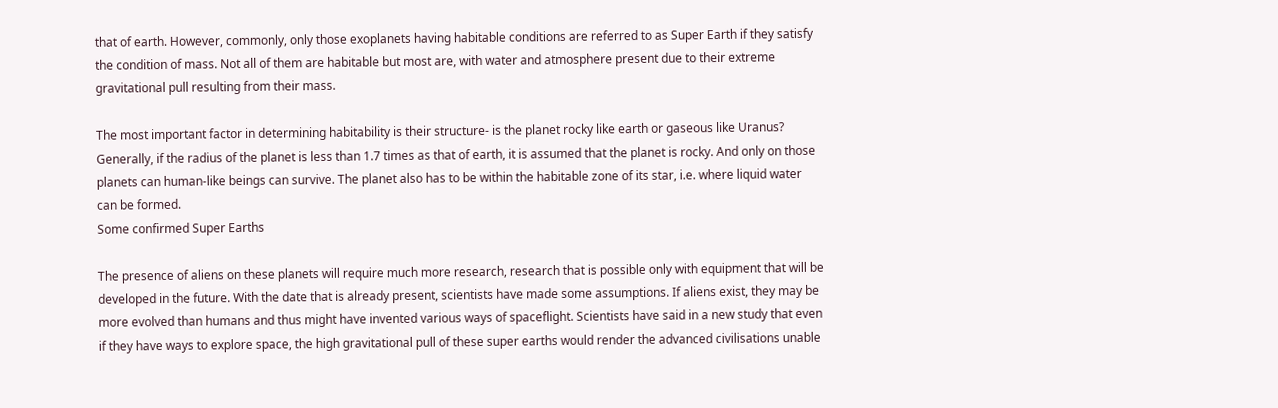that of earth. However, commonly, only those exoplanets having habitable conditions are referred to as Super Earth if they satisfy the condition of mass. Not all of them are habitable but most are, with water and atmosphere present due to their extreme gravitational pull resulting from their mass.

The most important factor in determining habitability is their structure- is the planet rocky like earth or gaseous like Uranus? Generally, if the radius of the planet is less than 1.7 times as that of earth, it is assumed that the planet is rocky. And only on those planets can human-like beings can survive. The planet also has to be within the habitable zone of its star, i.e. where liquid water can be formed.
Some confirmed Super Earths

The presence of aliens on these planets will require much more research, research that is possible only with equipment that will be developed in the future. With the date that is already present, scientists have made some assumptions. If aliens exist, they may be more evolved than humans and thus might have invented various ways of spaceflight. Scientists have said in a new study that even if they have ways to explore space, the high gravitational pull of these super earths would render the advanced civilisations unable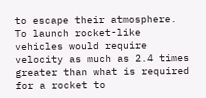to escape their atmosphere. To launch rocket-like vehicles would require velocity as much as 2.4 times greater than what is required for a rocket to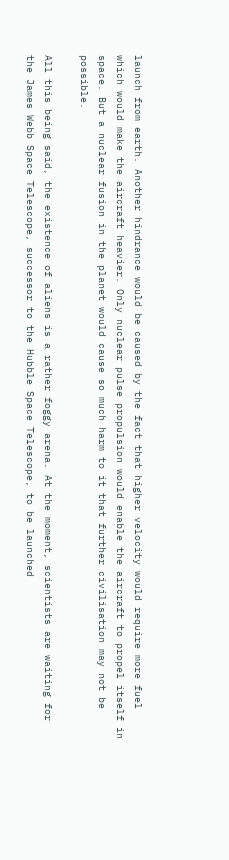launch from earth. Another hindrance would be caused by the fact that higher velocity would require more fuel which would make the aircraft heavier. Only nuclear pulse propulsion would enable the aircraft to propel itself in space. But a nuclear fusion in the planet would cause so much harm to it that further civilisation may not be possible.

All this being said, the existence of aliens is a rather foggy arena. At the moment, scientists are waiting for the James Webb Space Telescope, successor to the Hubble Space Telescope, to be launched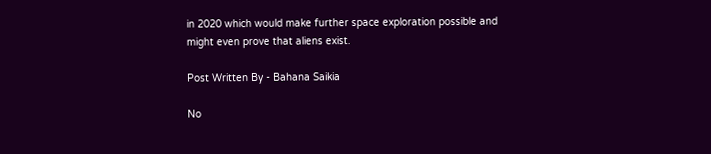in 2020 which would make further space exploration possible and might even prove that aliens exist.

Post Written By - Bahana Saikia

No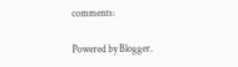comments:

Powered by Blogger.